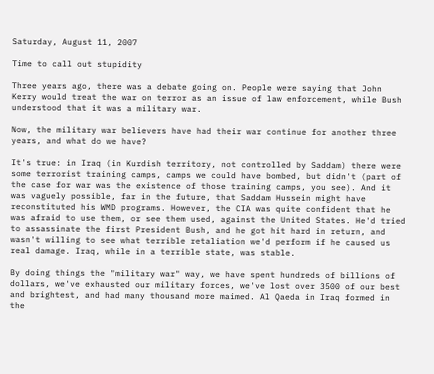Saturday, August 11, 2007

Time to call out stupidity

Three years ago, there was a debate going on. People were saying that John Kerry would treat the war on terror as an issue of law enforcement, while Bush understood that it was a military war.

Now, the military war believers have had their war continue for another three years, and what do we have?

It's true: in Iraq (in Kurdish territory, not controlled by Saddam) there were some terrorist training camps, camps we could have bombed, but didn't (part of the case for war was the existence of those training camps, you see). And it was vaguely possible, far in the future, that Saddam Hussein might have reconstituted his WMD programs. However, the CIA was quite confident that he was afraid to use them, or see them used, against the United States. He'd tried to assassinate the first President Bush, and he got hit hard in return, and wasn't willing to see what terrible retaliation we'd perform if he caused us real damage. Iraq, while in a terrible state, was stable.

By doing things the "military war" way, we have spent hundreds of billions of dollars, we've exhausted our military forces, we've lost over 3500 of our best and brightest, and had many thousand more maimed. Al Qaeda in Iraq formed in the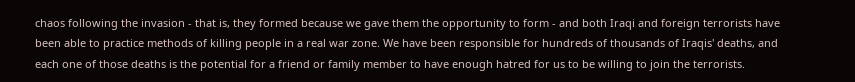chaos following the invasion - that is, they formed because we gave them the opportunity to form - and both Iraqi and foreign terrorists have been able to practice methods of killing people in a real war zone. We have been responsible for hundreds of thousands of Iraqis' deaths, and each one of those deaths is the potential for a friend or family member to have enough hatred for us to be willing to join the terrorists.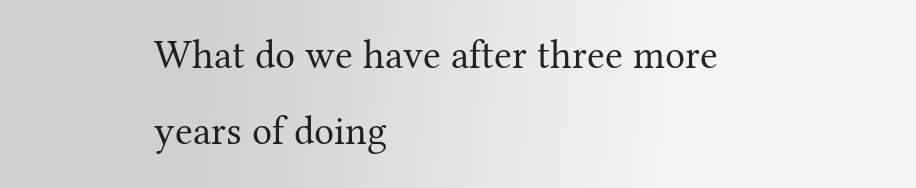What do we have after three more years of doing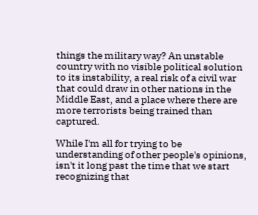things the military way? An unstable country with no visible political solution to its instability, a real risk of a civil war that could draw in other nations in the Middle East, and a place where there are more terrorists being trained than captured.

While I'm all for trying to be understanding of other people's opinions, isn't it long past the time that we start recognizing that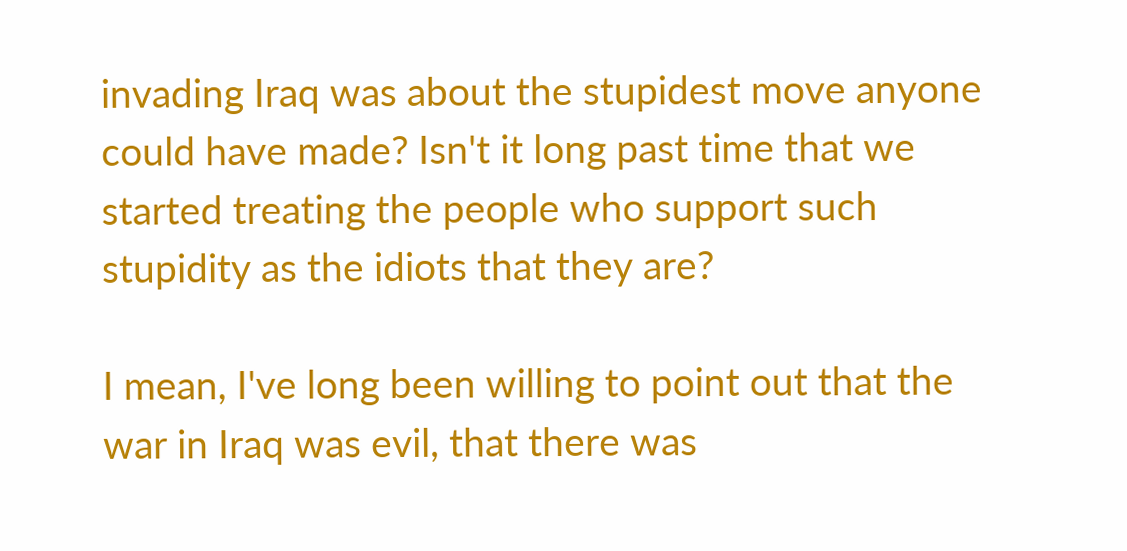invading Iraq was about the stupidest move anyone could have made? Isn't it long past time that we started treating the people who support such stupidity as the idiots that they are?

I mean, I've long been willing to point out that the war in Iraq was evil, that there was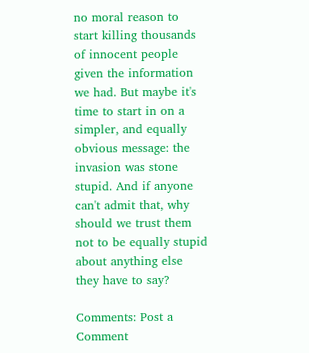no moral reason to start killing thousands of innocent people given the information we had. But maybe it's time to start in on a simpler, and equally obvious message: the invasion was stone stupid. And if anyone can't admit that, why should we trust them not to be equally stupid about anything else they have to say?

Comments: Post a Comment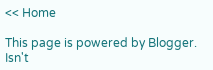<< Home

This page is powered by Blogger. Isn't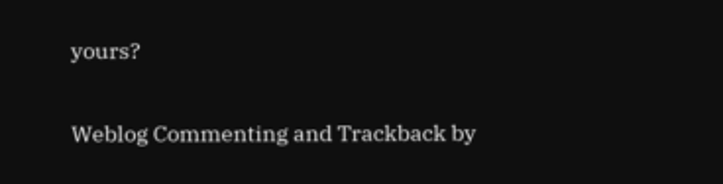yours?

Weblog Commenting and Trackback by